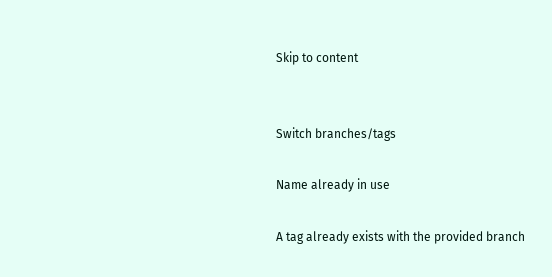Skip to content


Switch branches/tags

Name already in use

A tag already exists with the provided branch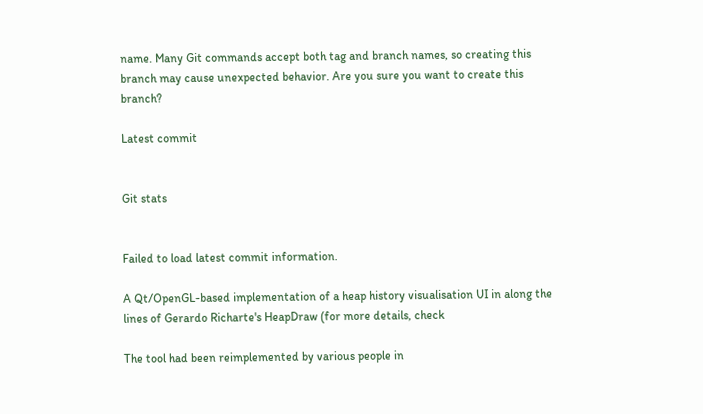name. Many Git commands accept both tag and branch names, so creating this branch may cause unexpected behavior. Are you sure you want to create this branch?

Latest commit


Git stats


Failed to load latest commit information.

A Qt/OpenGL-based implementation of a heap history visualisation UI in along the lines of Gerardo Richarte's HeapDraw (for more details, check

The tool had been reimplemented by various people in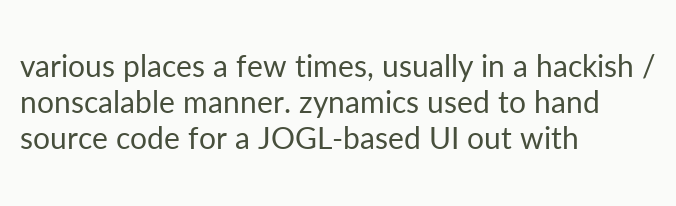various places a few times, usually in a hackish / nonscalable manner. zynamics used to hand source code for a JOGL-based UI out with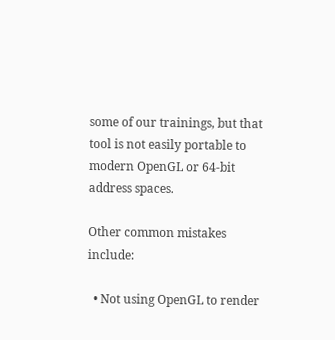some of our trainings, but that tool is not easily portable to modern OpenGL or 64-bit address spaces.

Other common mistakes include:

  • Not using OpenGL to render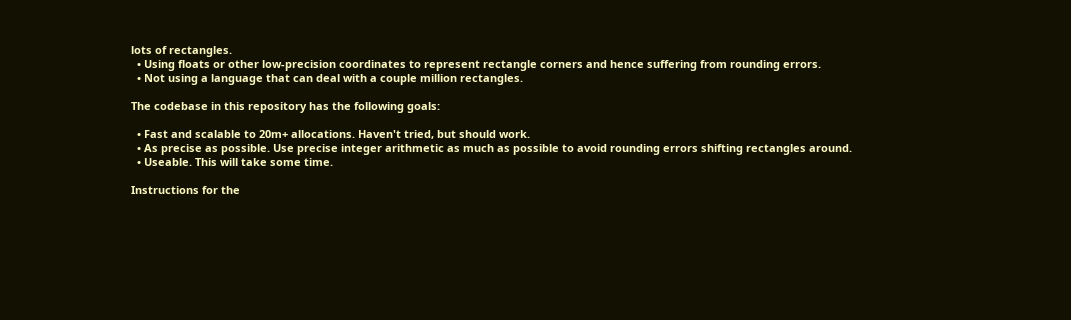lots of rectangles.
  • Using floats or other low-precision coordinates to represent rectangle corners and hence suffering from rounding errors.
  • Not using a language that can deal with a couple million rectangles.

The codebase in this repository has the following goals:

  • Fast and scalable to 20m+ allocations. Haven't tried, but should work.
  • As precise as possible. Use precise integer arithmetic as much as possible to avoid rounding errors shifting rectangles around.
  • Useable. This will take some time.

Instructions for the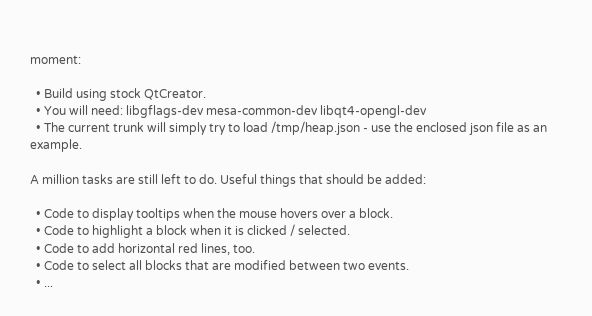moment:

  • Build using stock QtCreator.
  • You will need: libgflags-dev mesa-common-dev libqt4-opengl-dev
  • The current trunk will simply try to load /tmp/heap.json - use the enclosed json file as an example.

A million tasks are still left to do. Useful things that should be added:

  • Code to display tooltips when the mouse hovers over a block.
  • Code to highlight a block when it is clicked / selected.
  • Code to add horizontal red lines, too.
  • Code to select all blocks that are modified between two events.
  • ...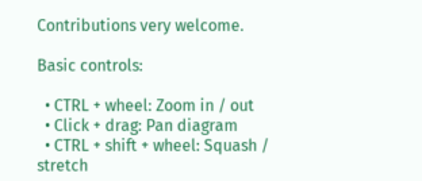Contributions very welcome.

Basic controls:

  • CTRL + wheel: Zoom in / out
  • Click + drag: Pan diagram
  • CTRL + shift + wheel: Squash / stretch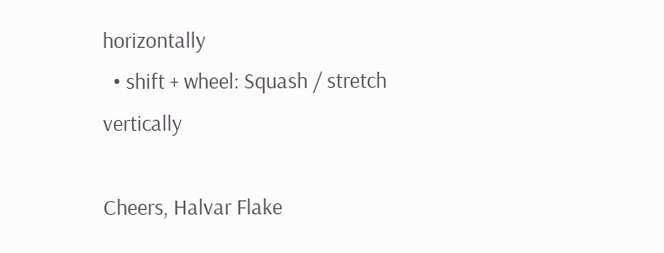horizontally
  • shift + wheel: Squash / stretch vertically

Cheers, Halvar Flake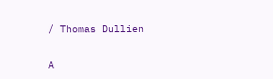/ Thomas Dullien


A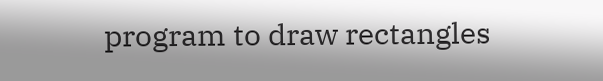program to draw rectangles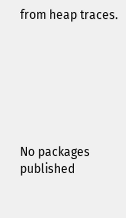from heap traces.







No packages published